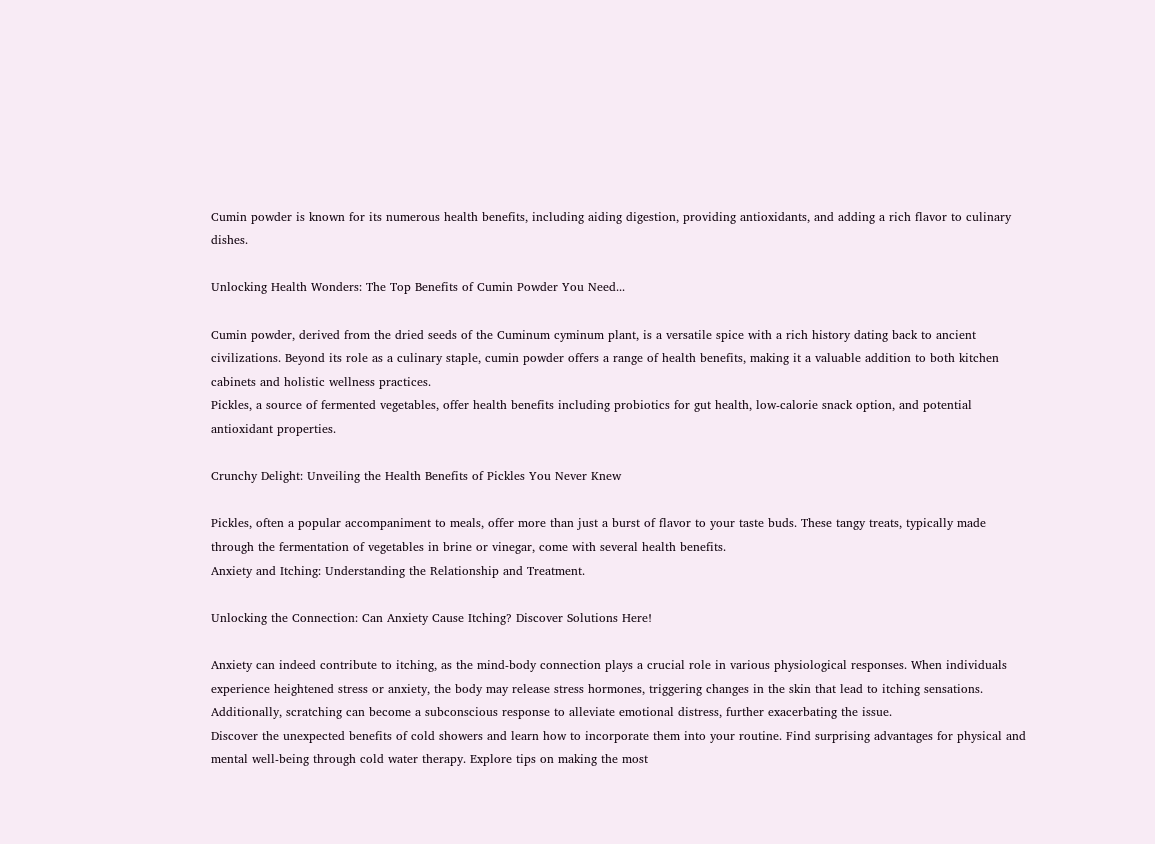Cumin powder is known for its numerous health benefits, including aiding digestion, providing antioxidants, and adding a rich flavor to culinary dishes.

Unlocking Health Wonders: The Top Benefits of Cumin Powder You Need...

Cumin powder, derived from the dried seeds of the Cuminum cyminum plant, is a versatile spice with a rich history dating back to ancient civilizations. Beyond its role as a culinary staple, cumin powder offers a range of health benefits, making it a valuable addition to both kitchen cabinets and holistic wellness practices.
Pickles, a source of fermented vegetables, offer health benefits including probiotics for gut health, low-calorie snack option, and potential antioxidant properties.

Crunchy Delight: Unveiling the Health Benefits of Pickles You Never Knew

Pickles, often a popular accompaniment to meals, offer more than just a burst of flavor to your taste buds. These tangy treats, typically made through the fermentation of vegetables in brine or vinegar, come with several health benefits.
Anxiety and Itching: Understanding the Relationship and Treatment.

Unlocking the Connection: Can Anxiety Cause Itching? Discover Solutions Here!

Anxiety can indeed contribute to itching, as the mind-body connection plays a crucial role in various physiological responses. When individuals experience heightened stress or anxiety, the body may release stress hormones, triggering changes in the skin that lead to itching sensations. Additionally, scratching can become a subconscious response to alleviate emotional distress, further exacerbating the issue.
Discover the unexpected benefits of cold showers and learn how to incorporate them into your routine. Find surprising advantages for physical and mental well-being through cold water therapy. Explore tips on making the most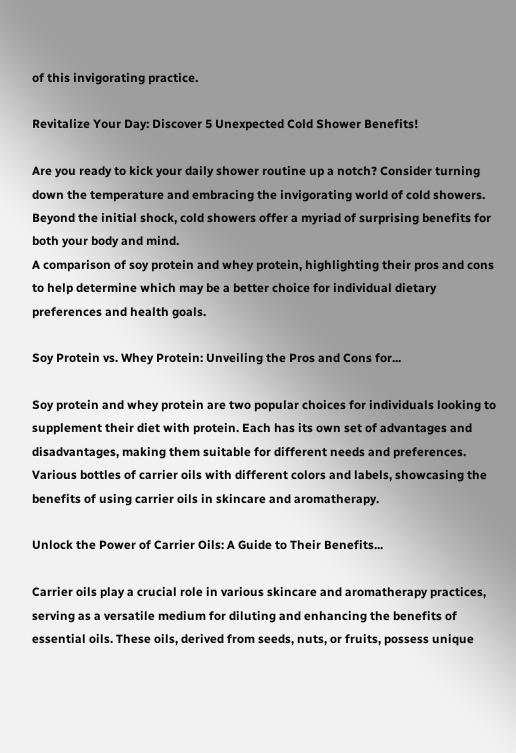of this invigorating practice.

Revitalize Your Day: Discover 5 Unexpected Cold Shower Benefits!

Are you ready to kick your daily shower routine up a notch? Consider turning down the temperature and embracing the invigorating world of cold showers. Beyond the initial shock, cold showers offer a myriad of surprising benefits for both your body and mind.
A comparison of soy protein and whey protein, highlighting their pros and cons to help determine which may be a better choice for individual dietary preferences and health goals.

Soy Protein vs. Whey Protein: Unveiling the Pros and Cons for...

Soy protein and whey protein are two popular choices for individuals looking to supplement their diet with protein. Each has its own set of advantages and disadvantages, making them suitable for different needs and preferences.
Various bottles of carrier oils with different colors and labels, showcasing the benefits of using carrier oils in skincare and aromatherapy.

Unlock the Power of Carrier Oils: A Guide to Their Benefits...

Carrier oils play a crucial role in various skincare and aromatherapy practices, serving as a versatile medium for diluting and enhancing the benefits of essential oils. These oils, derived from seeds, nuts, or fruits, possess unique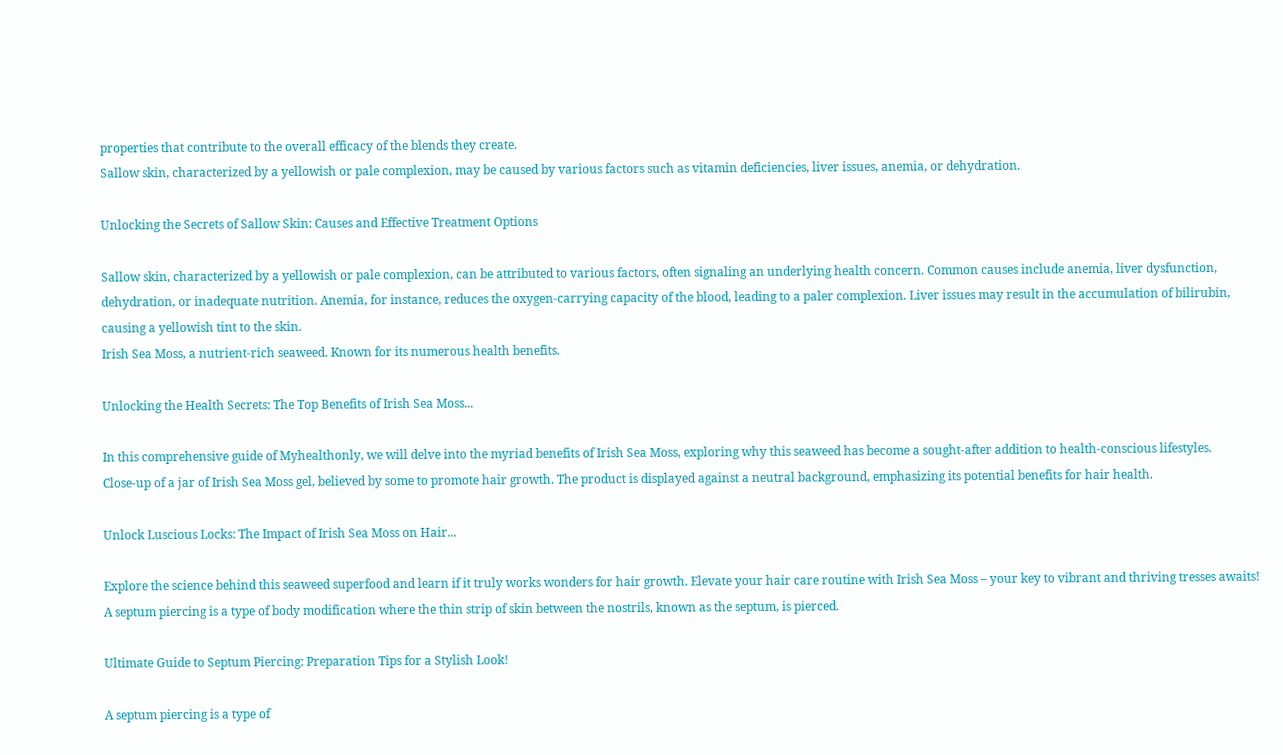properties that contribute to the overall efficacy of the blends they create.
Sallow skin, characterized by a yellowish or pale complexion, may be caused by various factors such as vitamin deficiencies, liver issues, anemia, or dehydration.

Unlocking the Secrets of Sallow Skin: Causes and Effective Treatment Options

Sallow skin, characterized by a yellowish or pale complexion, can be attributed to various factors, often signaling an underlying health concern. Common causes include anemia, liver dysfunction, dehydration, or inadequate nutrition. Anemia, for instance, reduces the oxygen-carrying capacity of the blood, leading to a paler complexion. Liver issues may result in the accumulation of bilirubin, causing a yellowish tint to the skin.
Irish Sea Moss, a nutrient-rich seaweed. Known for its numerous health benefits.

Unlocking the Health Secrets: The Top Benefits of Irish Sea Moss...

In this comprehensive guide of Myhealthonly, we will delve into the myriad benefits of Irish Sea Moss, exploring why this seaweed has become a sought-after addition to health-conscious lifestyles.
Close-up of a jar of Irish Sea Moss gel, believed by some to promote hair growth. The product is displayed against a neutral background, emphasizing its potential benefits for hair health.

Unlock Luscious Locks: The Impact of Irish Sea Moss on Hair...

Explore the science behind this seaweed superfood and learn if it truly works wonders for hair growth. Elevate your hair care routine with Irish Sea Moss – your key to vibrant and thriving tresses awaits!
A septum piercing is a type of body modification where the thin strip of skin between the nostrils, known as the septum, is pierced.

Ultimate Guide to Septum Piercing: Preparation Tips for a Stylish Look!

A septum piercing is a type of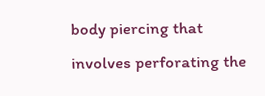body piercing that involves perforating the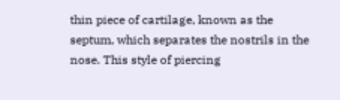thin piece of cartilage, known as the septum, which separates the nostrils in the nose. This style of piercing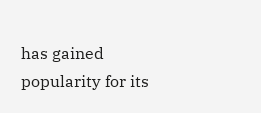has gained popularity for its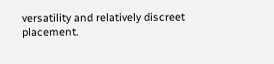versatility and relatively discreet placement.